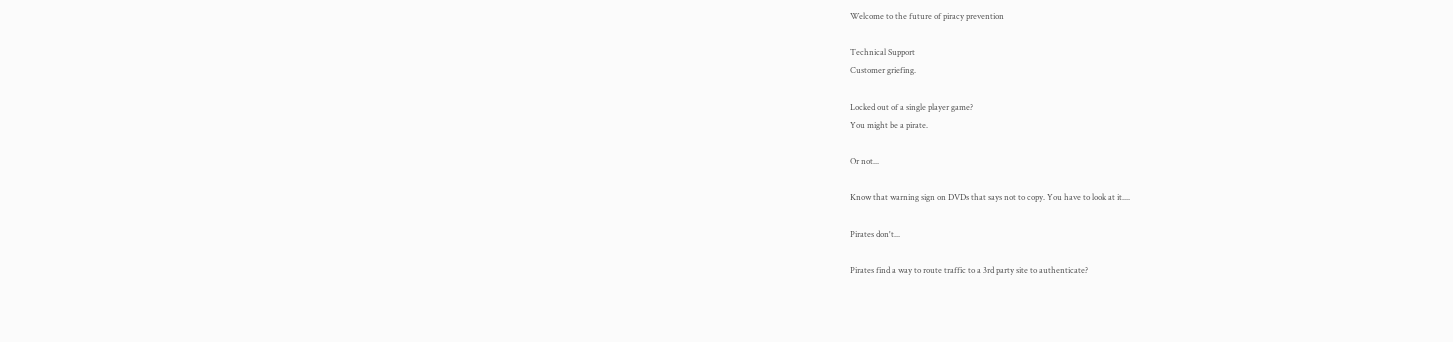Welcome to the future of piracy prevention

Technical Support
Customer griefing.

Locked out of a single player game?
You might be a pirate.

Or not...

Know that warning sign on DVDs that says not to copy. You have to look at it....

Pirates don't...

Pirates find a way to route traffic to a 3rd party site to authenticate?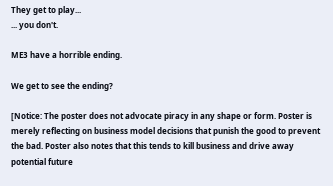They get to play...
... you don't.

ME3 have a horrible ending.

We get to see the ending?

[Notice: The poster does not advocate piracy in any shape or form. Poster is merely reflecting on business model decisions that punish the good to prevent the bad. Poster also notes that this tends to kill business and drive away potential future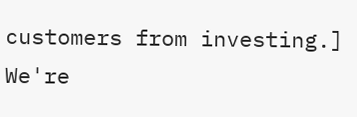customers from investing.]
We're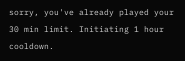sorry, you've already played your 30 min limit. Initiating 1 hour cooldown.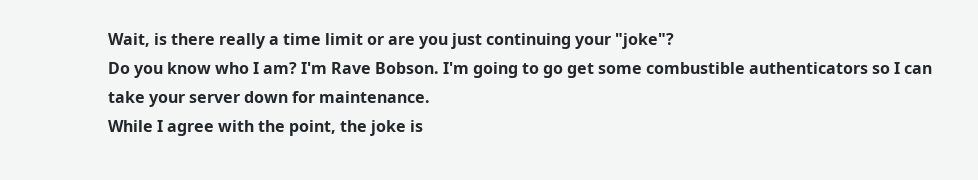Wait, is there really a time limit or are you just continuing your "joke"?
Do you know who I am? I'm Rave Bobson. I'm going to go get some combustible authenticators so I can take your server down for maintenance.
While I agree with the point, the joke is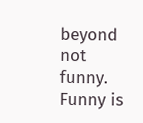beyond not funny.
Funny is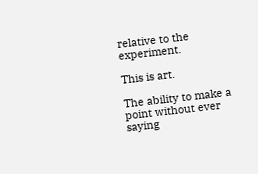relative to the experiment.

This is art.

The ability to make a point without ever saying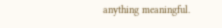anything meaningful.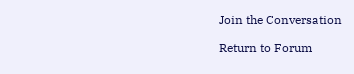Join the Conversation

Return to Forum